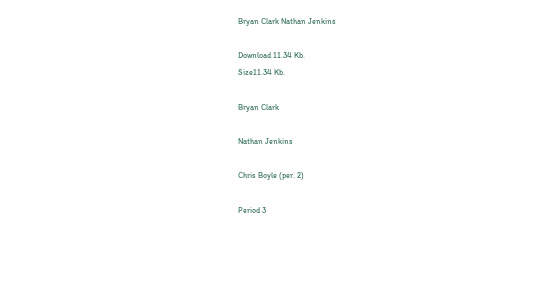Bryan Clark Nathan Jenkins

Download 11.34 Kb.
Size11.34 Kb.

Bryan Clark

Nathan Jenkins

Chris Boyle (per. 2)

Period 3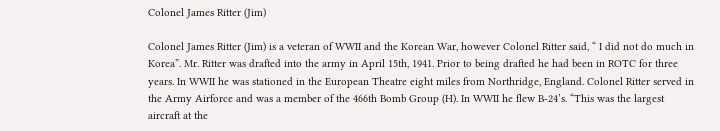Colonel James Ritter (Jim)

Colonel James Ritter (Jim) is a veteran of WWII and the Korean War, however Colonel Ritter said, “ I did not do much in Korea”. Mr. Ritter was drafted into the army in April 15th, 1941. Prior to being drafted he had been in ROTC for three years. In WWII he was stationed in the European Theatre eight miles from Northridge, England. Colonel Ritter served in the Army Airforce and was a member of the 466th Bomb Group (H). In WWII he flew B-24’s. “This was the largest aircraft at the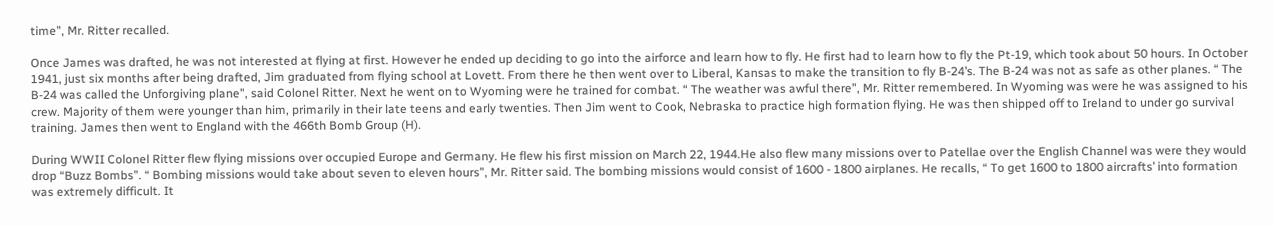time”, Mr. Ritter recalled.

Once James was drafted, he was not interested at flying at first. However he ended up deciding to go into the airforce and learn how to fly. He first had to learn how to fly the Pt-19, which took about 50 hours. In October 1941, just six months after being drafted, Jim graduated from flying school at Lovett. From there he then went over to Liberal, Kansas to make the transition to fly B-24’s. The B-24 was not as safe as other planes. “ The B-24 was called the Unforgiving plane”, said Colonel Ritter. Next he went on to Wyoming were he trained for combat. “ The weather was awful there”, Mr. Ritter remembered. In Wyoming was were he was assigned to his crew. Majority of them were younger than him, primarily in their late teens and early twenties. Then Jim went to Cook, Nebraska to practice high formation flying. He was then shipped off to Ireland to under go survival training. James then went to England with the 466th Bomb Group (H).

During WWII Colonel Ritter flew flying missions over occupied Europe and Germany. He flew his first mission on March 22, 1944.He also flew many missions over to Patellae over the English Channel was were they would drop “Buzz Bombs”. “ Bombing missions would take about seven to eleven hours”, Mr. Ritter said. The bombing missions would consist of 1600 - 1800 airplanes. He recalls, “ To get 1600 to 1800 aircrafts’ into formation was extremely difficult. It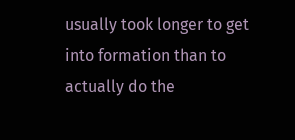usually took longer to get into formation than to actually do the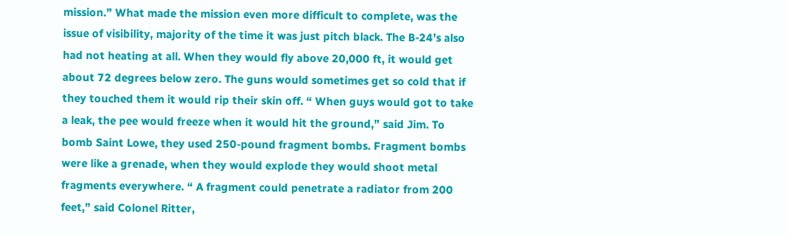mission.” What made the mission even more difficult to complete, was the issue of visibility, majority of the time it was just pitch black. The B-24’s also had not heating at all. When they would fly above 20,000 ft, it would get about 72 degrees below zero. The guns would sometimes get so cold that if they touched them it would rip their skin off. “ When guys would got to take a leak, the pee would freeze when it would hit the ground,” said Jim. To bomb Saint Lowe, they used 250-pound fragment bombs. Fragment bombs were like a grenade, when they would explode they would shoot metal fragments everywhere. “ A fragment could penetrate a radiator from 200 feet,” said Colonel Ritter,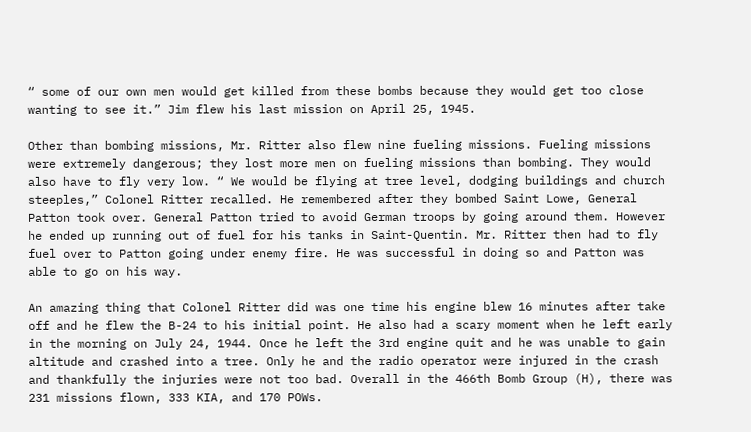“ some of our own men would get killed from these bombs because they would get too close wanting to see it.” Jim flew his last mission on April 25, 1945.

Other than bombing missions, Mr. Ritter also flew nine fueling missions. Fueling missions were extremely dangerous; they lost more men on fueling missions than bombing. They would also have to fly very low. “ We would be flying at tree level, dodging buildings and church steeples,” Colonel Ritter recalled. He remembered after they bombed Saint Lowe, General Patton took over. General Patton tried to avoid German troops by going around them. However he ended up running out of fuel for his tanks in Saint-Quentin. Mr. Ritter then had to fly fuel over to Patton going under enemy fire. He was successful in doing so and Patton was able to go on his way.

An amazing thing that Colonel Ritter did was one time his engine blew 16 minutes after take off and he flew the B-24 to his initial point. He also had a scary moment when he left early in the morning on July 24, 1944. Once he left the 3rd engine quit and he was unable to gain altitude and crashed into a tree. Only he and the radio operator were injured in the crash and thankfully the injuries were not too bad. Overall in the 466th Bomb Group (H), there was 231 missions flown, 333 KIA, and 170 POWs.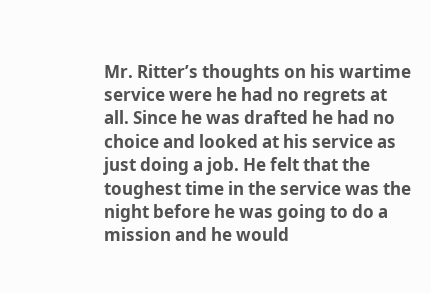Mr. Ritter’s thoughts on his wartime service were he had no regrets at all. Since he was drafted he had no choice and looked at his service as just doing a job. He felt that the toughest time in the service was the night before he was going to do a mission and he would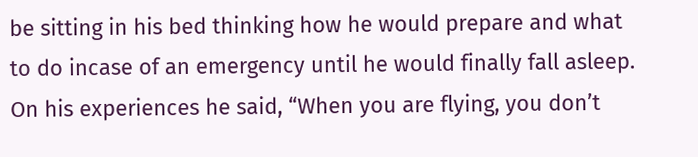be sitting in his bed thinking how he would prepare and what to do incase of an emergency until he would finally fall asleep. On his experiences he said, “When you are flying, you don’t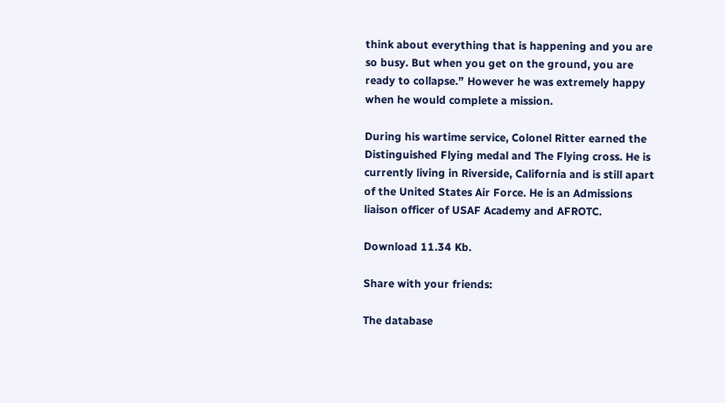think about everything that is happening and you are so busy. But when you get on the ground, you are ready to collapse.” However he was extremely happy when he would complete a mission.

During his wartime service, Colonel Ritter earned the Distinguished Flying medal and The Flying cross. He is currently living in Riverside, California and is still apart of the United States Air Force. He is an Admissions liaison officer of USAF Academy and AFROTC.

Download 11.34 Kb.

Share with your friends:

The database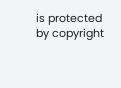is protected by copyright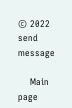© 2022
send message

    Main page